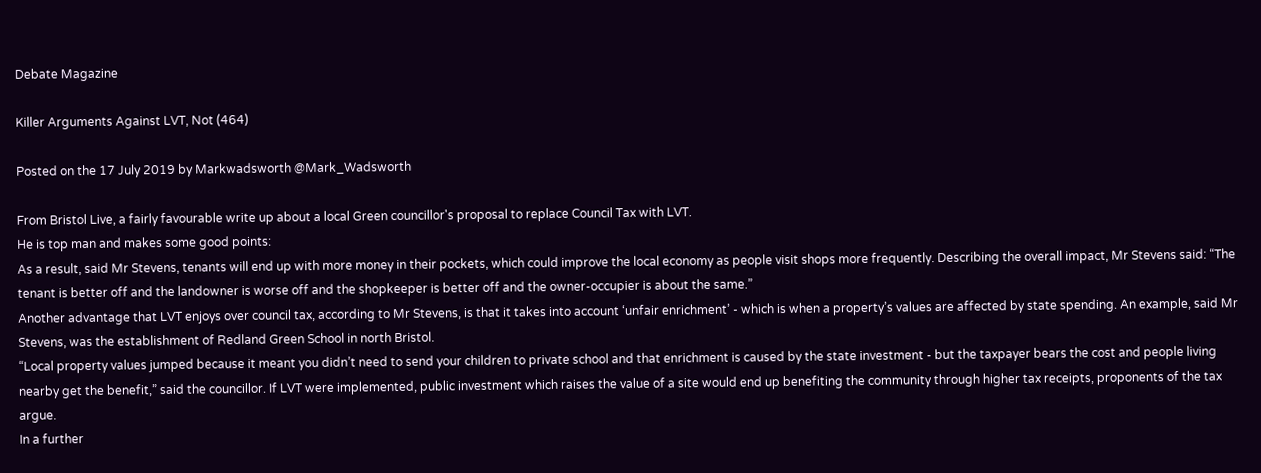Debate Magazine

Killer Arguments Against LVT, Not (464)

Posted on the 17 July 2019 by Markwadsworth @Mark_Wadsworth

From Bristol Live, a fairly favourable write up about a local Green councillor's proposal to replace Council Tax with LVT.
He is top man and makes some good points:
As a result, said Mr Stevens, tenants will end up with more money in their pockets, which could improve the local economy as people visit shops more frequently. Describing the overall impact, Mr Stevens said: “The tenant is better off and the landowner is worse off and the shopkeeper is better off and the owner-occupier is about the same.”
Another advantage that LVT enjoys over council tax, according to Mr Stevens, is that it takes into account ‘unfair enrichment’ - which is when a property’s values are affected by state spending. An example, said Mr Stevens, was the establishment of Redland Green School in north Bristol.
“Local property values jumped because it meant you didn’t need to send your children to private school and that enrichment is caused by the state investment - but the taxpayer bears the cost and people living nearby get the benefit,” said the councillor. If LVT were implemented, public investment which raises the value of a site would end up benefiting the community through higher tax receipts, proponents of the tax argue.
In a further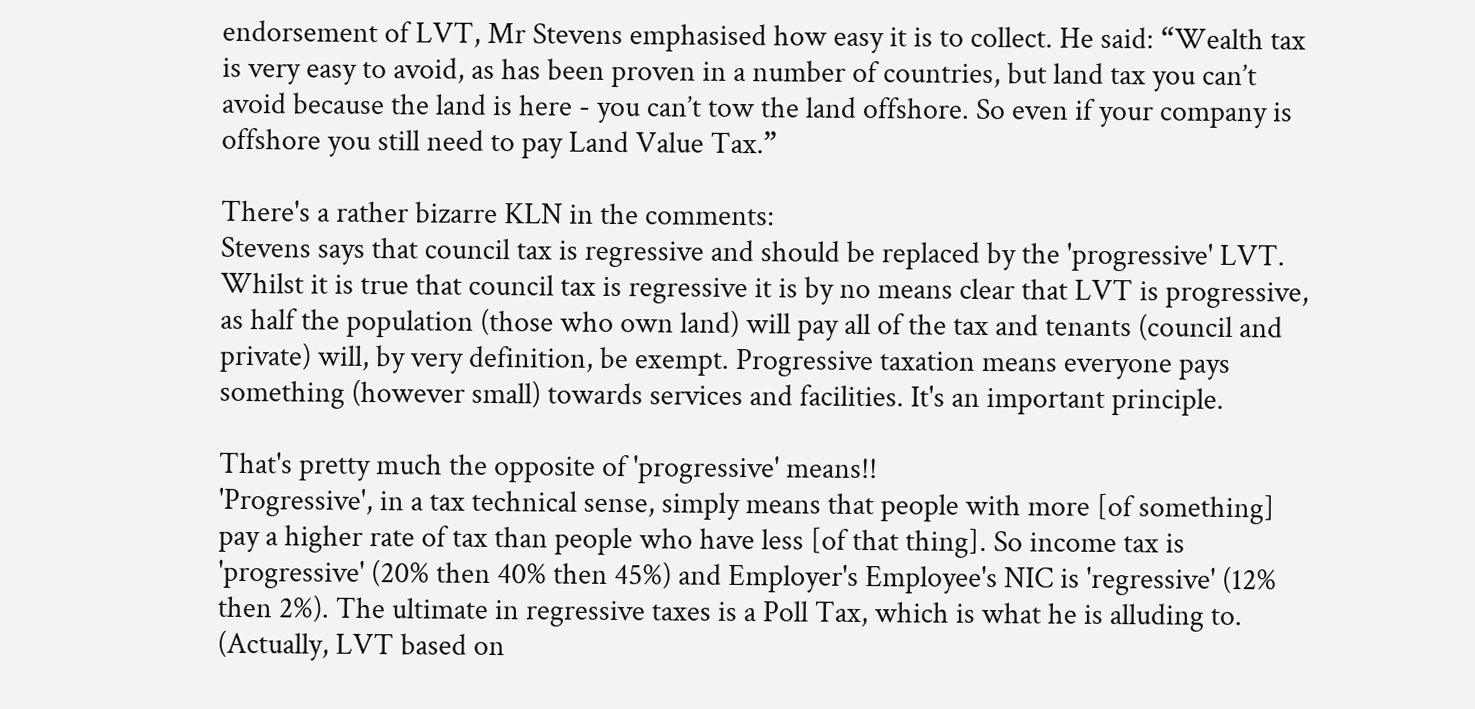endorsement of LVT, Mr Stevens emphasised how easy it is to collect. He said: “Wealth tax is very easy to avoid, as has been proven in a number of countries, but land tax you can’t avoid because the land is here - you can’t tow the land offshore. So even if your company is offshore you still need to pay Land Value Tax.”

There's a rather bizarre KLN in the comments:
Stevens says that council tax is regressive and should be replaced by the 'progressive' LVT. Whilst it is true that council tax is regressive it is by no means clear that LVT is progressive, as half the population (those who own land) will pay all of the tax and tenants (council and private) will, by very definition, be exempt. Progressive taxation means everyone pays something (however small) towards services and facilities. It's an important principle.

That's pretty much the opposite of 'progressive' means!!
'Progressive', in a tax technical sense, simply means that people with more [of something] pay a higher rate of tax than people who have less [of that thing]. So income tax is 'progressive' (20% then 40% then 45%) and Employer's Employee's NIC is 'regressive' (12% then 2%). The ultimate in regressive taxes is a Poll Tax, which is what he is alluding to.
(Actually, LVT based on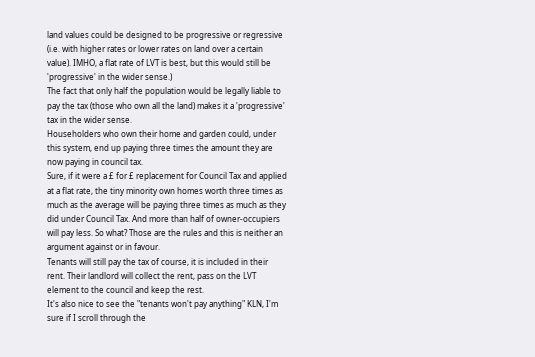land values could be designed to be progressive or regressive (i.e. with higher rates or lower rates on land over a certain value). IMHO, a flat rate of LVT is best, but this would still be 'progressive' in the wider sense.)
The fact that only half the population would be legally liable to pay the tax (those who own all the land) makes it a 'progressive' tax in the wider sense.
Householders who own their home and garden could, under this system, end up paying three times the amount they are now paying in council tax.
Sure, if it were a £ for £ replacement for Council Tax and applied at a flat rate, the tiny minority own homes worth three times as much as the average will be paying three times as much as they did under Council Tax. And more than half of owner-occupiers will pay less. So what? Those are the rules and this is neither an argument against or in favour.
Tenants will still pay the tax of course, it is included in their rent. Their landlord will collect the rent, pass on the LVT element to the council and keep the rest.
It's also nice to see the "tenants won't pay anything" KLN, I'm sure if I scroll through the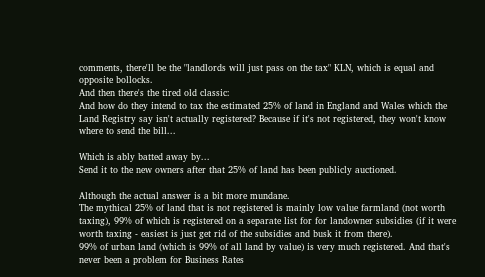comments, there'll be the "landlords will just pass on the tax" KLN, which is equal and opposite bollocks.
And then there's the tired old classic:
And how do they intend to tax the estimated 25% of land in England and Wales which the Land Registry say isn't actually registered? Because if it's not registered, they won't know where to send the bill...

Which is ably batted away by...
Send it to the new owners after that 25% of land has been publicly auctioned.

Although the actual answer is a bit more mundane.
The mythical 25% of land that is not registered is mainly low value farmland (not worth taxing), 99% of which is registered on a separate list for for landowner subsidies (if it were worth taxing - easiest is just get rid of the subsidies and busk it from there).
99% of urban land (which is 99% of all land by value) is very much registered. And that's never been a problem for Business Rates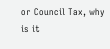or Council Tax, why is it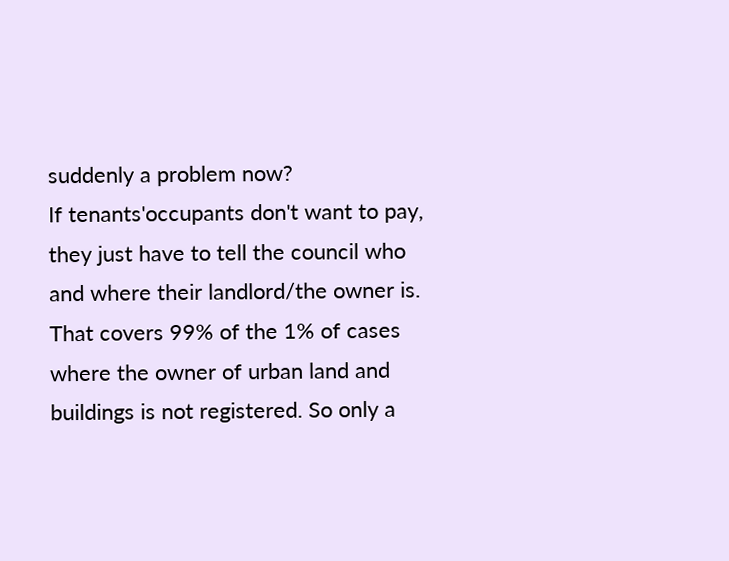suddenly a problem now?
If tenants'occupants don't want to pay, they just have to tell the council who and where their landlord/the owner is. That covers 99% of the 1% of cases where the owner of urban land and buildings is not registered. So only a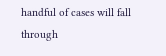handful of cases will fall through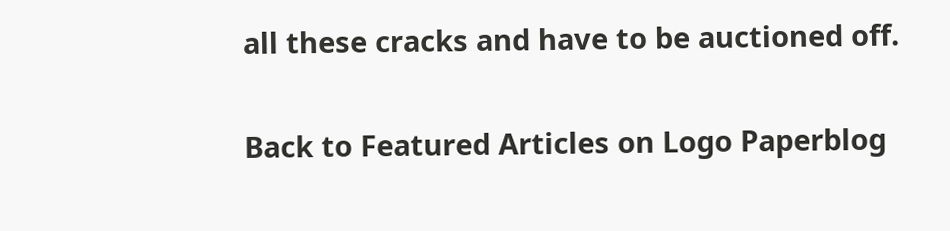all these cracks and have to be auctioned off.

Back to Featured Articles on Logo Paperblog